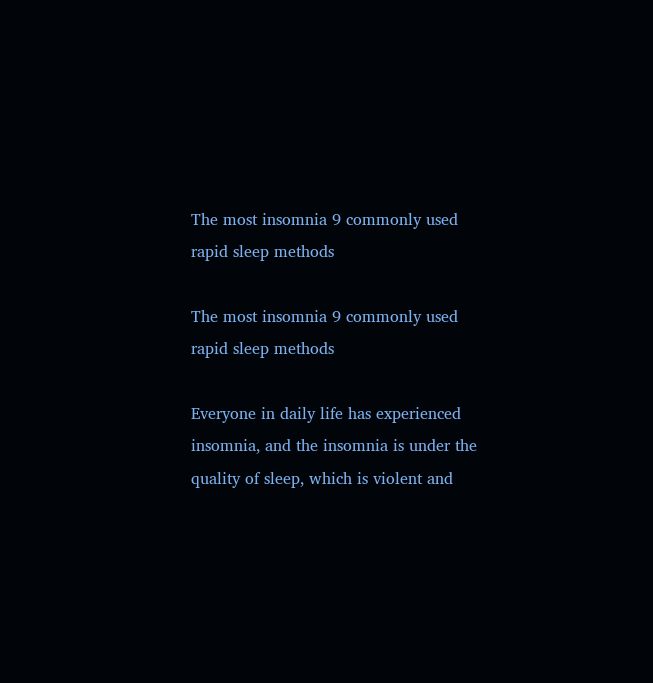The most insomnia 9 commonly used rapid sleep methods

The most insomnia 9 commonly used rapid sleep methods

Everyone in daily life has experienced insomnia, and the insomnia is under the quality of sleep, which is violent and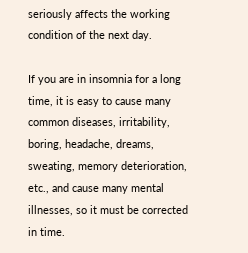seriously affects the working condition of the next day.

If you are in insomnia for a long time, it is easy to cause many common diseases, irritability, boring, headache, dreams, sweating, memory deterioration, etc., and cause many mental illnesses, so it must be corrected in time.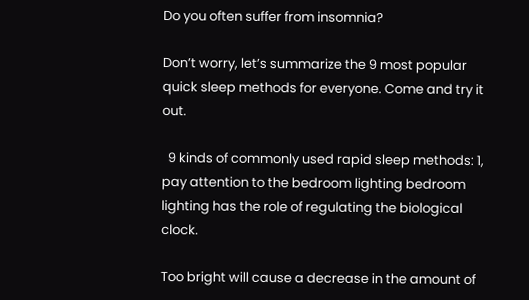Do you often suffer from insomnia?

Don’t worry, let’s summarize the 9 most popular quick sleep methods for everyone. Come and try it out.

  9 kinds of commonly used rapid sleep methods: 1, pay attention to the bedroom lighting bedroom lighting has the role of regulating the biological clock.

Too bright will cause a decrease in the amount of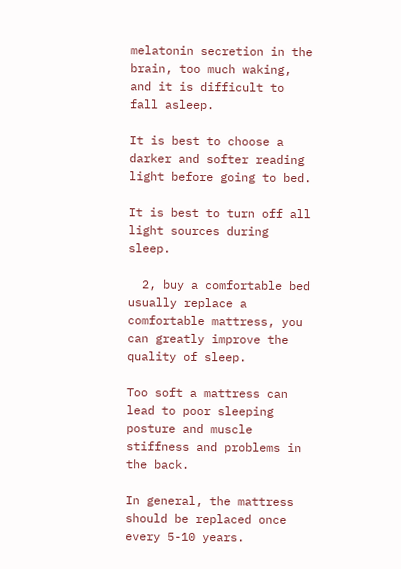melatonin secretion in the brain, too much waking, and it is difficult to fall asleep.

It is best to choose a darker and softer reading light before going to bed.

It is best to turn off all light sources during sleep.

  2, buy a comfortable bed usually replace a comfortable mattress, you can greatly improve the quality of sleep.

Too soft a mattress can lead to poor sleeping posture and muscle stiffness and problems in the back.

In general, the mattress should be replaced once every 5-10 years.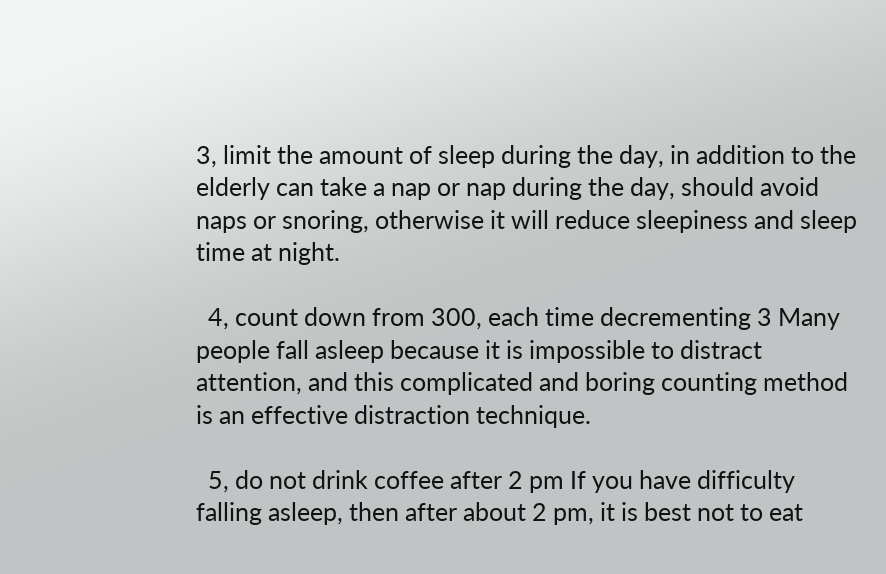3, limit the amount of sleep during the day, in addition to the elderly can take a nap or nap during the day, should avoid naps or snoring, otherwise it will reduce sleepiness and sleep time at night.

  4, count down from 300, each time decrementing 3 Many people fall asleep because it is impossible to distract attention, and this complicated and boring counting method is an effective distraction technique.

  5, do not drink coffee after 2 pm If you have difficulty falling asleep, then after about 2 pm, it is best not to eat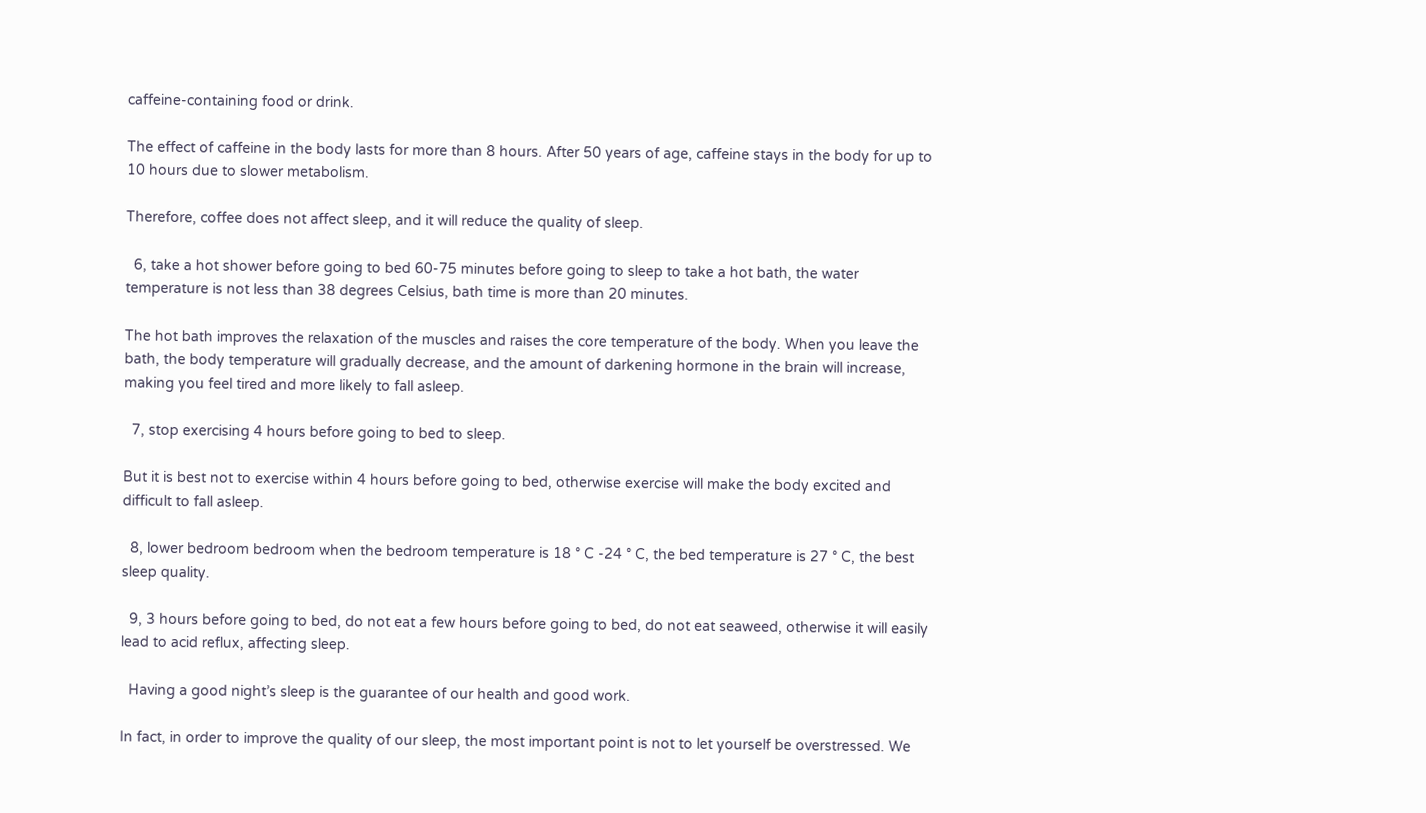caffeine-containing food or drink.

The effect of caffeine in the body lasts for more than 8 hours. After 50 years of age, caffeine stays in the body for up to 10 hours due to slower metabolism.

Therefore, coffee does not affect sleep, and it will reduce the quality of sleep.

  6, take a hot shower before going to bed 60-75 minutes before going to sleep to take a hot bath, the water temperature is not less than 38 degrees Celsius, bath time is more than 20 minutes.

The hot bath improves the relaxation of the muscles and raises the core temperature of the body. When you leave the bath, the body temperature will gradually decrease, and the amount of darkening hormone in the brain will increase, making you feel tired and more likely to fall asleep.

  7, stop exercising 4 hours before going to bed to sleep.

But it is best not to exercise within 4 hours before going to bed, otherwise exercise will make the body excited and difficult to fall asleep.

  8, lower bedroom bedroom when the bedroom temperature is 18 ° C -24 ° C, the bed temperature is 27 ° C, the best sleep quality.

  9, 3 hours before going to bed, do not eat a few hours before going to bed, do not eat seaweed, otherwise it will easily lead to acid reflux, affecting sleep.

  Having a good night’s sleep is the guarantee of our health and good work.

In fact, in order to improve the quality of our sleep, the most important point is not to let yourself be overstressed. We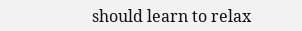should learn to relax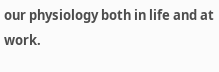our physiology both in life and at work.